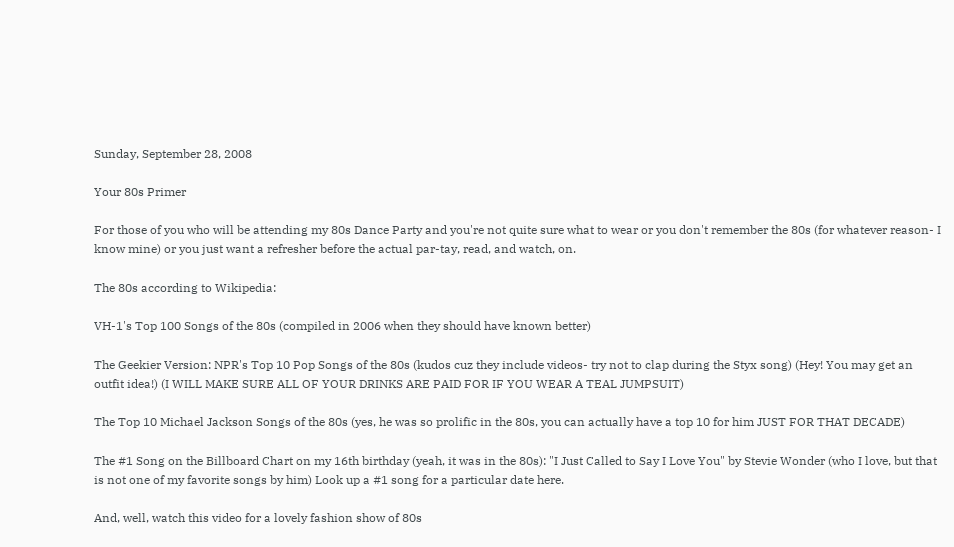Sunday, September 28, 2008

Your 80s Primer

For those of you who will be attending my 80s Dance Party and you're not quite sure what to wear or you don't remember the 80s (for whatever reason- I know mine) or you just want a refresher before the actual par-tay, read, and watch, on.

The 80s according to Wikipedia:

VH-1's Top 100 Songs of the 80s (compiled in 2006 when they should have known better)

The Geekier Version: NPR's Top 10 Pop Songs of the 80s (kudos cuz they include videos- try not to clap during the Styx song) (Hey! You may get an outfit idea!) (I WILL MAKE SURE ALL OF YOUR DRINKS ARE PAID FOR IF YOU WEAR A TEAL JUMPSUIT)

The Top 10 Michael Jackson Songs of the 80s (yes, he was so prolific in the 80s, you can actually have a top 10 for him JUST FOR THAT DECADE)

The #1 Song on the Billboard Chart on my 16th birthday (yeah, it was in the 80s): "I Just Called to Say I Love You" by Stevie Wonder (who I love, but that is not one of my favorite songs by him) Look up a #1 song for a particular date here.

And, well, watch this video for a lovely fashion show of 80s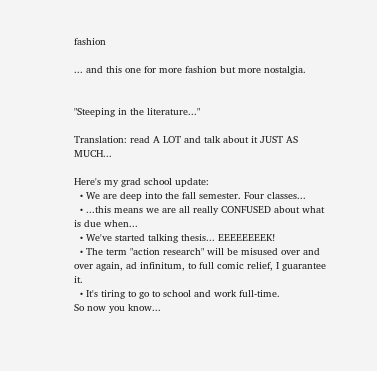fashion

... and this one for more fashion but more nostalgia.


"Steeping in the literature..."

Translation: read A LOT and talk about it JUST AS MUCH...

Here's my grad school update:
  • We are deep into the fall semester. Four classes...
  • ...this means we are all really CONFUSED about what is due when...
  • We've started talking thesis... EEEEEEEEK!
  • The term "action research" will be misused over and over again, ad infinitum, to full comic relief, I guarantee it.
  • It's tiring to go to school and work full-time.
So now you know...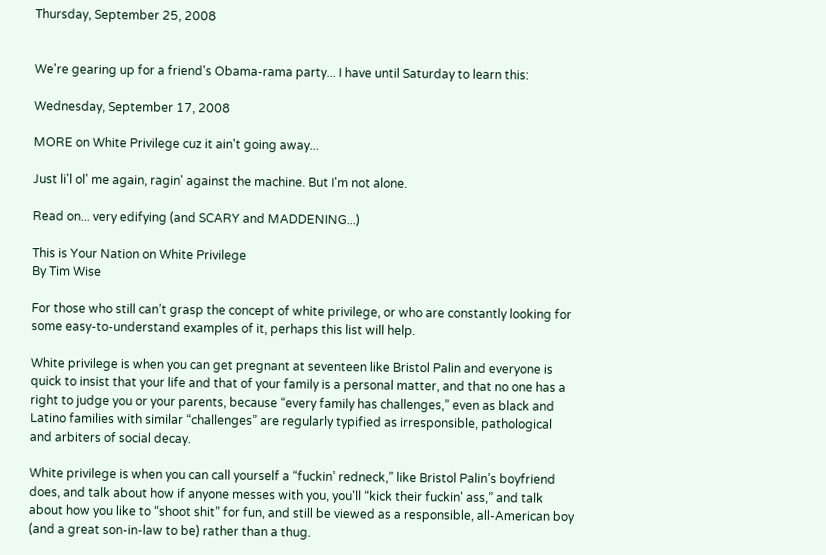Thursday, September 25, 2008


We're gearing up for a friend's Obama-rama party... I have until Saturday to learn this:

Wednesday, September 17, 2008

MORE on White Privilege cuz it ain't going away...

Just li'l ol' me again, ragin' against the machine. But I'm not alone.

Read on... very edifying (and SCARY and MADDENING...)

This is Your Nation on White Privilege
By Tim Wise

For those who still can’t grasp the concept of white privilege, or who are constantly looking for some easy-to-understand examples of it, perhaps this list will help.

White privilege is when you can get pregnant at seventeen like Bristol Palin and everyone is quick to insist that your life and that of your family is a personal matter, and that no one has a right to judge you or your parents, because “every family has challenges,” even as black and Latino families with similar “challenges” are regularly typified as irresponsible, pathological and arbiters of social decay.

White privilege is when you can call yourself a “fuckin’ redneck,” like Bristol Palin’s boyfriend does, and talk about how if anyone messes with you, you'll “kick their fuckin' ass,” and talk about how you like to “shoot shit” for fun, and still be viewed as a responsible, all-American boy (and a great son-in-law to be) rather than a thug.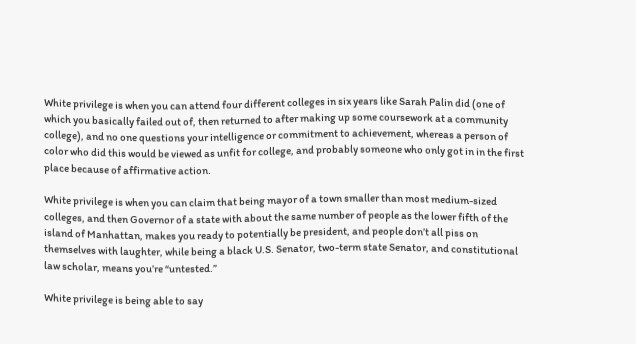White privilege is when you can attend four different colleges in six years like Sarah Palin did (one of which you basically failed out of, then returned to after making up some coursework at a community college), and no one questions your intelligence or commitment to achievement, whereas a person of color who did this would be viewed as unfit for college, and probably someone who only got in in the first place because of affirmative action.

White privilege is when you can claim that being mayor of a town smaller than most medium-sized colleges, and then Governor of a state with about the same number of people as the lower fifth of the island of Manhattan, makes you ready to potentially be president, and people don’t all piss on themselves with laughter, while being a black U.S. Senator, two-term state Senator, and constitutional law scholar, means you’re “untested.”

White privilege is being able to say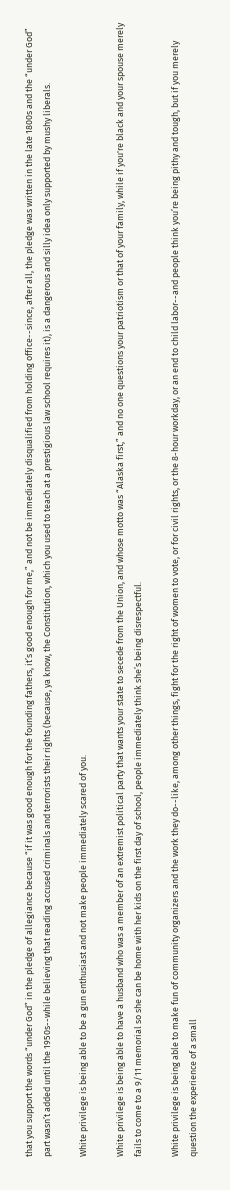that you support the words “under God” in the pledge of allegiance because “if it was good enough for the founding fathers, it’s good enough for me,” and not be immediately disqualified from holding office--since, after all, the pledge was written in the late 1800s and the “under God” part wasn’t added until the 1950s--while believing that reading accused criminals and terrorists their rights (because, ya know, the Constitution, which you used to teach at a prestigious law school requires it), is a dangerous and silly idea only supported by mushy liberals.

White privilege is being able to be a gun enthusiast and not make people immediately scared of you.

White privilege is being able to have a husband who was a member of an extremist political party that wants your state to secede from the Union, and whose motto was “Alaska first,” and no one questions your patriotism or that of your family, while if you're black and your spouse merely fails to come to a 9/11 memorial so she can be home with her kids on the first day of school, people immediately think she’s being disrespectful.

White privilege is being able to make fun of community organizers and the work they do--like, among other things, fight for the right of women to vote, or for civil rights, or the 8-hour workday, or an end to child labor--and people think you’re being pithy and tough, but if you merely question the experience of a small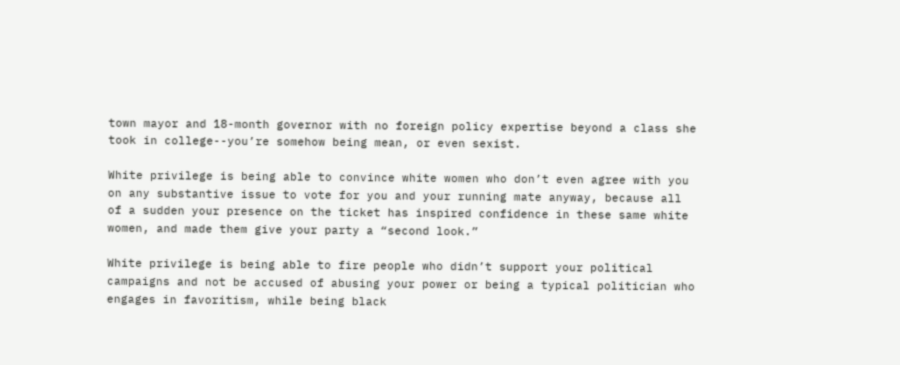town mayor and 18-month governor with no foreign policy expertise beyond a class she took in college--you’re somehow being mean, or even sexist.

White privilege is being able to convince white women who don’t even agree with you on any substantive issue to vote for you and your running mate anyway, because all of a sudden your presence on the ticket has inspired confidence in these same white women, and made them give your party a “second look.”

White privilege is being able to fire people who didn’t support your political campaigns and not be accused of abusing your power or being a typical politician who engages in favoritism, while being black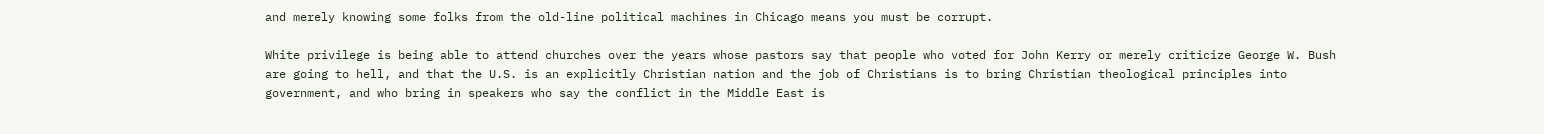and merely knowing some folks from the old-line political machines in Chicago means you must be corrupt.

White privilege is being able to attend churches over the years whose pastors say that people who voted for John Kerry or merely criticize George W. Bush are going to hell, and that the U.S. is an explicitly Christian nation and the job of Christians is to bring Christian theological principles into government, and who bring in speakers who say the conflict in the Middle East is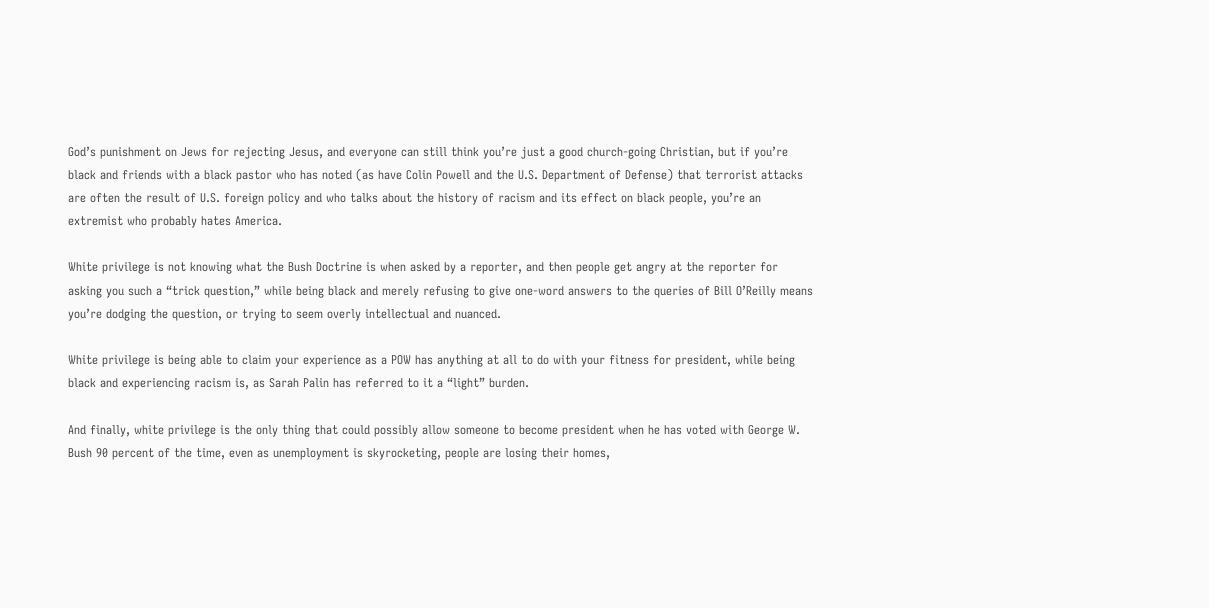God’s punishment on Jews for rejecting Jesus, and everyone can still think you’re just a good church-going Christian, but if you’re black and friends with a black pastor who has noted (as have Colin Powell and the U.S. Department of Defense) that terrorist attacks are often the result of U.S. foreign policy and who talks about the history of racism and its effect on black people, you’re an extremist who probably hates America.

White privilege is not knowing what the Bush Doctrine is when asked by a reporter, and then people get angry at the reporter for asking you such a “trick question,” while being black and merely refusing to give one-word answers to the queries of Bill O’Reilly means you’re dodging the question, or trying to seem overly intellectual and nuanced.

White privilege is being able to claim your experience as a POW has anything at all to do with your fitness for president, while being black and experiencing racism is, as Sarah Palin has referred to it a “light” burden.

And finally, white privilege is the only thing that could possibly allow someone to become president when he has voted with George W. Bush 90 percent of the time, even as unemployment is skyrocketing, people are losing their homes,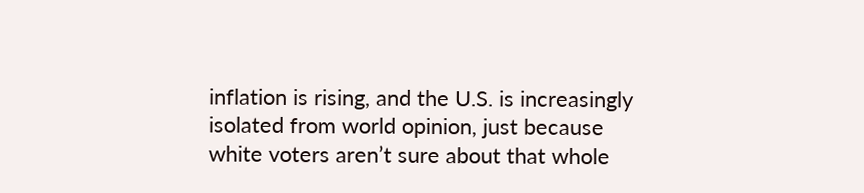inflation is rising, and the U.S. is increasingly isolated from world opinion, just because white voters aren’t sure about that whole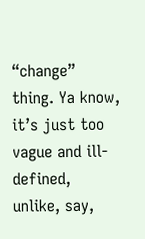“change” thing. Ya know, it’s just too vague and ill-defined, unlike, say,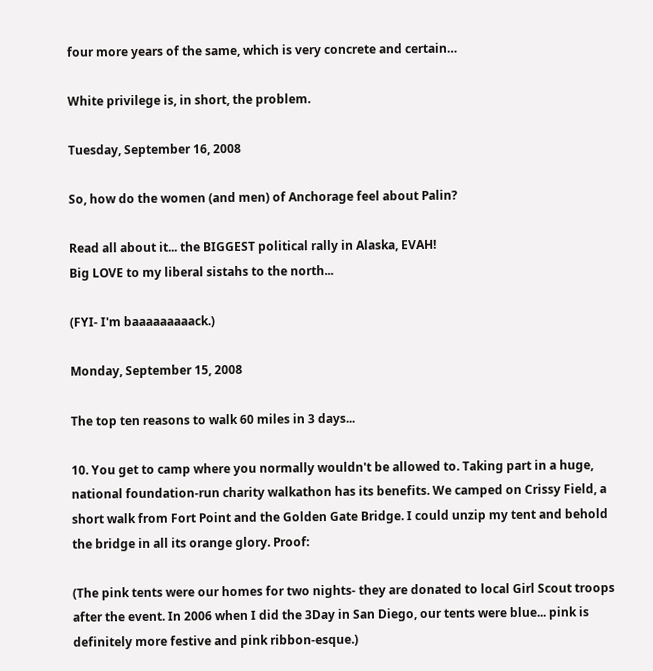four more years of the same, which is very concrete and certain…

White privilege is, in short, the problem.

Tuesday, September 16, 2008

So, how do the women (and men) of Anchorage feel about Palin?

Read all about it... the BIGGEST political rally in Alaska, EVAH!
Big LOVE to my liberal sistahs to the north...

(FYI- I'm baaaaaaaaack.)

Monday, September 15, 2008

The top ten reasons to walk 60 miles in 3 days...

10. You get to camp where you normally wouldn't be allowed to. Taking part in a huge, national foundation-run charity walkathon has its benefits. We camped on Crissy Field, a short walk from Fort Point and the Golden Gate Bridge. I could unzip my tent and behold the bridge in all its orange glory. Proof:

(The pink tents were our homes for two nights- they are donated to local Girl Scout troops after the event. In 2006 when I did the 3Day in San Diego, our tents were blue... pink is definitely more festive and pink ribbon-esque.)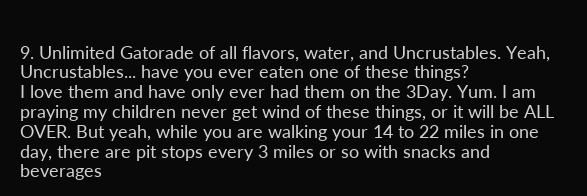9. Unlimited Gatorade of all flavors, water, and Uncrustables. Yeah, Uncrustables... have you ever eaten one of these things?
I love them and have only ever had them on the 3Day. Yum. I am praying my children never get wind of these things, or it will be ALL OVER. But yeah, while you are walking your 14 to 22 miles in one day, there are pit stops every 3 miles or so with snacks and beverages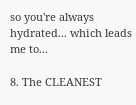so you're always hydrated... which leads me to...

8. The CLEANEST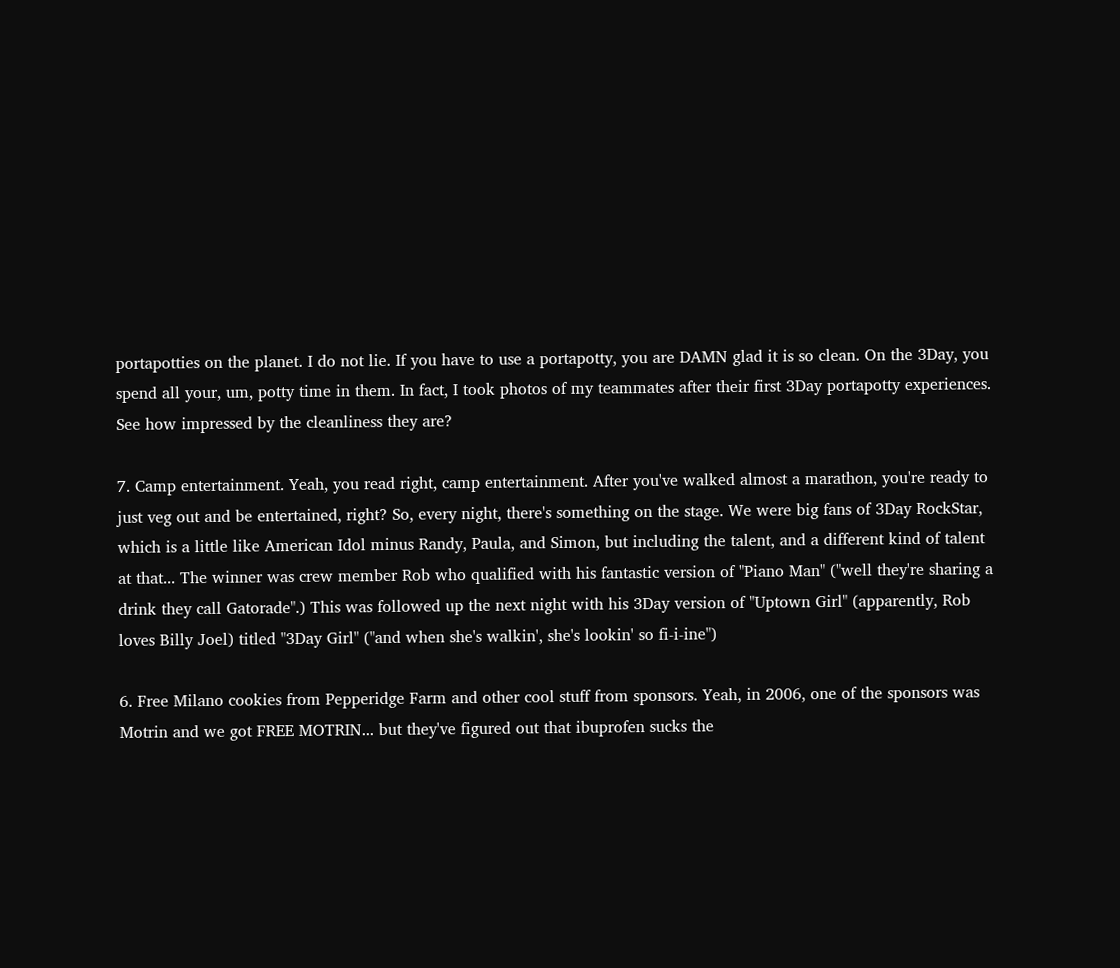portapotties on the planet. I do not lie. If you have to use a portapotty, you are DAMN glad it is so clean. On the 3Day, you spend all your, um, potty time in them. In fact, I took photos of my teammates after their first 3Day portapotty experiences. See how impressed by the cleanliness they are?

7. Camp entertainment. Yeah, you read right, camp entertainment. After you've walked almost a marathon, you're ready to just veg out and be entertained, right? So, every night, there's something on the stage. We were big fans of 3Day RockStar, which is a little like American Idol minus Randy, Paula, and Simon, but including the talent, and a different kind of talent at that... The winner was crew member Rob who qualified with his fantastic version of "Piano Man" ("well they're sharing a drink they call Gatorade".) This was followed up the next night with his 3Day version of "Uptown Girl" (apparently, Rob loves Billy Joel) titled "3Day Girl" ("and when she's walkin', she's lookin' so fi-i-ine")

6. Free Milano cookies from Pepperidge Farm and other cool stuff from sponsors. Yeah, in 2006, one of the sponsors was Motrin and we got FREE MOTRIN... but they've figured out that ibuprofen sucks the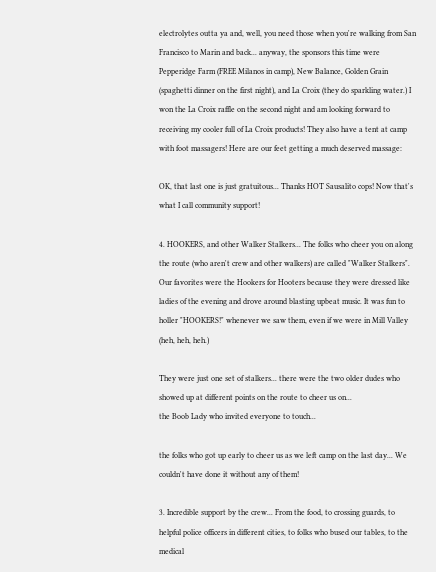electrolytes outta ya and, well, you need those when you're walking from San Francisco to Marin and back... anyway, the sponsors this time were Pepperidge Farm (FREE Milanos in camp), New Balance, Golden Grain (spaghetti dinner on the first night), and La Croix (they do sparkling water.) I won the La Croix raffle on the second night and am looking forward to receiving my cooler full of La Croix products! They also have a tent at camp with foot massagers! Here are our feet getting a much deserved massage:

OK, that last one is just gratuitous... Thanks HOT Sausalito cops! Now that's what I call community support!

4. HOOKERS, and other Walker Stalkers... The folks who cheer you on along the route (who aren't crew and other walkers) are called "Walker Stalkers". Our favorites were the Hookers for Hooters because they were dressed like ladies of the evening and drove around blasting upbeat music. It was fun to holler "HOOKERS!" whenever we saw them, even if we were in Mill Valley (heh, heh, heh.)

They were just one set of stalkers... there were the two older dudes who showed up at different points on the route to cheer us on...
the Boob Lady who invited everyone to touch...

the folks who got up early to cheer us as we left camp on the last day... We couldn't have done it without any of them!

3. Incredible support by the crew... From the food, to crossing guards, to helpful police officers in different cities, to folks who bused our tables, to the medical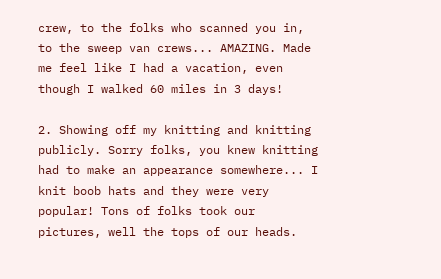crew, to the folks who scanned you in, to the sweep van crews... AMAZING. Made me feel like I had a vacation, even though I walked 60 miles in 3 days!

2. Showing off my knitting and knitting publicly. Sorry folks, you knew knitting had to make an appearance somewhere... I knit boob hats and they were very popular! Tons of folks took our pictures, well the tops of our heads.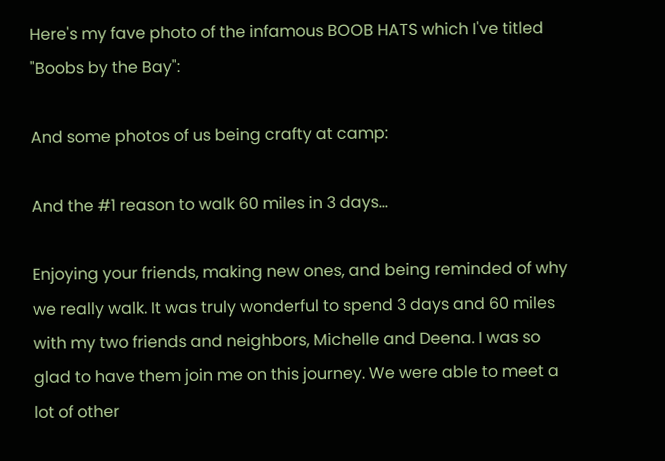Here's my fave photo of the infamous BOOB HATS which I've titled "Boobs by the Bay":

And some photos of us being crafty at camp:

And the #1 reason to walk 60 miles in 3 days...

Enjoying your friends, making new ones, and being reminded of why we really walk. It was truly wonderful to spend 3 days and 60 miles with my two friends and neighbors, Michelle and Deena. I was so glad to have them join me on this journey. We were able to meet a lot of other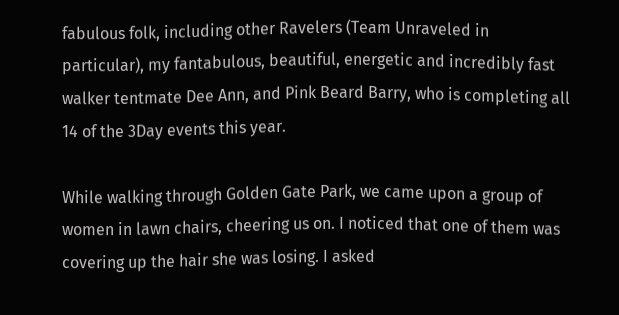fabulous folk, including other Ravelers (Team Unraveled in particular), my fantabulous, beautiful, energetic and incredibly fast walker tentmate Dee Ann, and Pink Beard Barry, who is completing all 14 of the 3Day events this year.

While walking through Golden Gate Park, we came upon a group of women in lawn chairs, cheering us on. I noticed that one of them was covering up the hair she was losing. I asked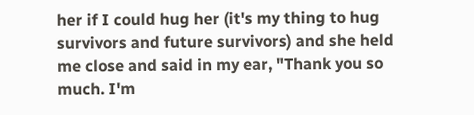her if I could hug her (it's my thing to hug survivors and future survivors) and she held me close and said in my ear, "Thank you so much. I'm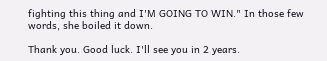fighting this thing and I'M GOING TO WIN." In those few words, she boiled it down.

Thank you. Good luck. I'll see you in 2 years.